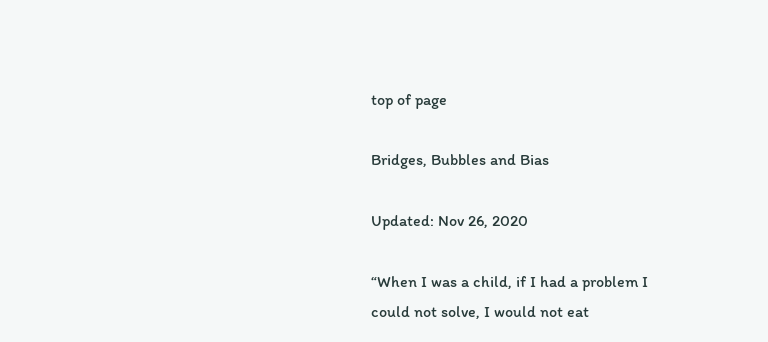top of page

Bridges, Bubbles and Bias

Updated: Nov 26, 2020

“When I was a child, if I had a problem I could not solve, I would not eat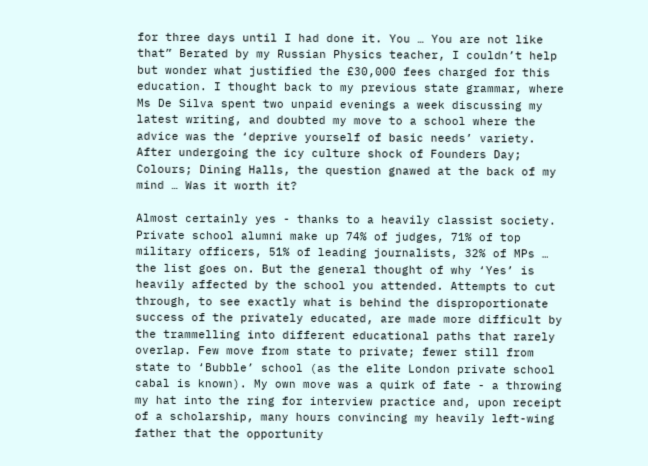for three days until I had done it. You … You are not like that” Berated by my Russian Physics teacher, I couldn’t help but wonder what justified the £30,000 fees charged for this education. I thought back to my previous state grammar, where Ms De Silva spent two unpaid evenings a week discussing my latest writing, and doubted my move to a school where the advice was the ‘deprive yourself of basic needs’ variety. After undergoing the icy culture shock of Founders Day; Colours; Dining Halls, the question gnawed at the back of my mind … Was it worth it?

Almost certainly yes - thanks to a heavily classist society. Private school alumni make up 74% of judges, 71% of top military officers, 51% of leading journalists, 32% of MPs … the list goes on. But the general thought of why ‘Yes’ is heavily affected by the school you attended. Attempts to cut through, to see exactly what is behind the disproportionate success of the privately educated, are made more difficult by the trammelling into different educational paths that rarely overlap. Few move from state to private; fewer still from state to ‘Bubble’ school (as the elite London private school cabal is known). My own move was a quirk of fate - a throwing my hat into the ring for interview practice and, upon receipt of a scholarship, many hours convincing my heavily left-wing father that the opportunity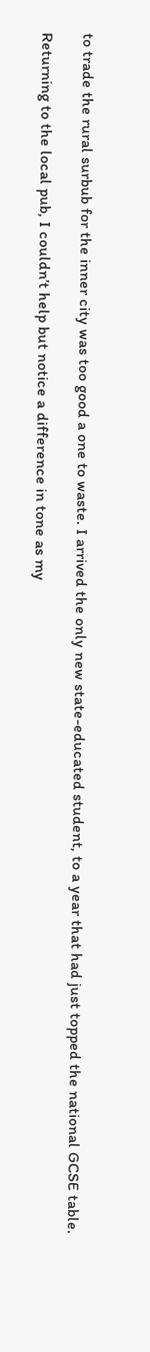to trade the rural surbub for the inner city was too good a one to waste. I arrived the only new state-educated student, to a year that had just topped the national GCSE table.

Returning to the local pub, I couldn’t help but notice a difference in tone as my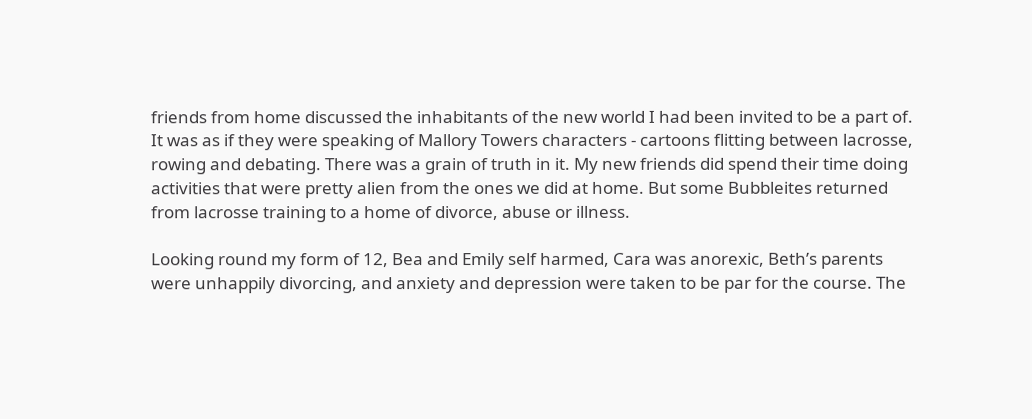friends from home discussed the inhabitants of the new world I had been invited to be a part of. It was as if they were speaking of Mallory Towers characters - cartoons flitting between lacrosse, rowing and debating. There was a grain of truth in it. My new friends did spend their time doing activities that were pretty alien from the ones we did at home. But some Bubbleites returned from lacrosse training to a home of divorce, abuse or illness.

Looking round my form of 12, Bea and Emily self harmed, Cara was anorexic, Beth’s parents were unhappily divorcing, and anxiety and depression were taken to be par for the course. The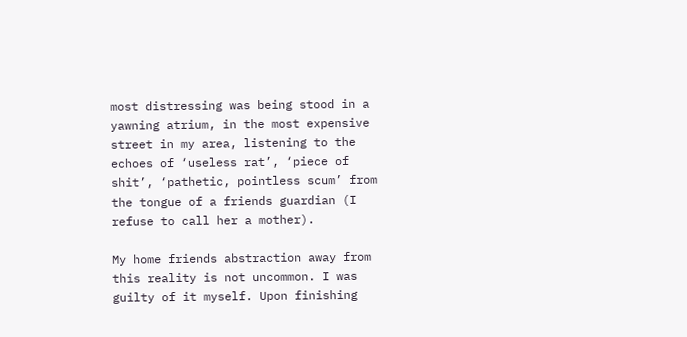most distressing was being stood in a yawning atrium, in the most expensive street in my area, listening to the echoes of ‘useless rat’, ‘piece of shit’, ‘pathetic, pointless scum’ from the tongue of a friends guardian (I refuse to call her a mother).

My home friends abstraction away from this reality is not uncommon. I was guilty of it myself. Upon finishing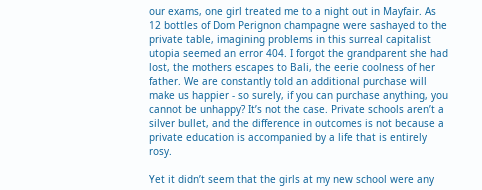our exams, one girl treated me to a night out in Mayfair. As 12 bottles of Dom Perignon champagne were sashayed to the private table, imagining problems in this surreal capitalist utopia seemed an error 404. I forgot the grandparent she had lost, the mothers escapes to Bali, the eerie coolness of her father. We are constantly told an additional purchase will make us happier - so surely, if you can purchase anything, you cannot be unhappy? It’s not the case. Private schools aren’t a silver bullet, and the difference in outcomes is not because a private education is accompanied by a life that is entirely rosy.

Yet it didn’t seem that the girls at my new school were any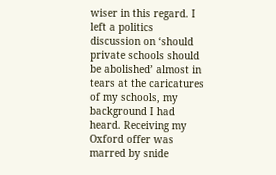wiser in this regard. I left a politics discussion on ‘should private schools should be abolished’ almost in tears at the caricatures of my schools, my background I had heard. Receiving my Oxford offer was marred by snide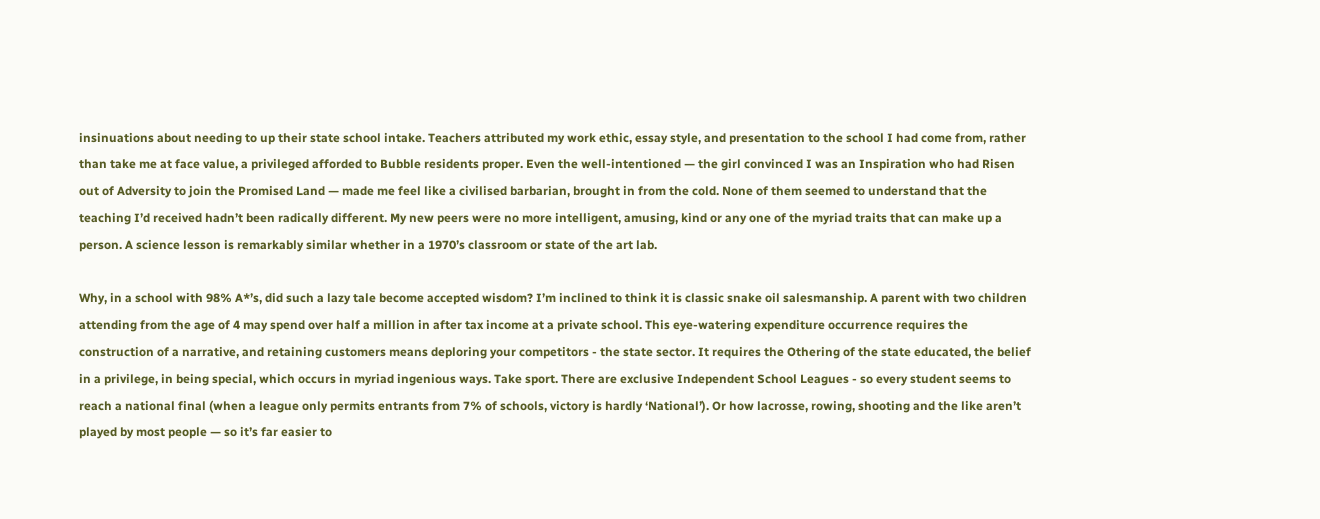insinuations about needing to up their state school intake. Teachers attributed my work ethic, essay style, and presentation to the school I had come from, rather than take me at face value, a privileged afforded to Bubble residents proper. Even the well-intentioned — the girl convinced I was an Inspiration who had Risen out of Adversity to join the Promised Land — made me feel like a civilised barbarian, brought in from the cold. None of them seemed to understand that the teaching I’d received hadn’t been radically different. My new peers were no more intelligent, amusing, kind or any one of the myriad traits that can make up a person. A science lesson is remarkably similar whether in a 1970’s classroom or state of the art lab.

Why, in a school with 98% A*’s, did such a lazy tale become accepted wisdom? I’m inclined to think it is classic snake oil salesmanship. A parent with two children attending from the age of 4 may spend over half a million in after tax income at a private school. This eye-watering expenditure occurrence requires the construction of a narrative, and retaining customers means deploring your competitors - the state sector. It requires the Othering of the state educated, the belief in a privilege, in being special, which occurs in myriad ingenious ways. Take sport. There are exclusive Independent School Leagues - so every student seems to reach a national final (when a league only permits entrants from 7% of schools, victory is hardly ‘National’). Or how lacrosse, rowing, shooting and the like aren’t played by most people — so it’s far easier to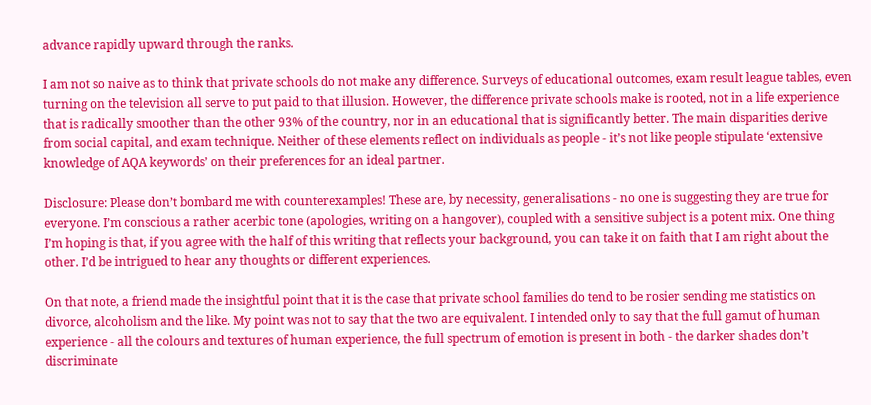advance rapidly upward through the ranks.

I am not so naive as to think that private schools do not make any difference. Surveys of educational outcomes, exam result league tables, even turning on the television all serve to put paid to that illusion. However, the difference private schools make is rooted, not in a life experience that is radically smoother than the other 93% of the country, nor in an educational that is significantly better. The main disparities derive from social capital, and exam technique. Neither of these elements reflect on individuals as people - it’s not like people stipulate ‘extensive knowledge of AQA keywords’ on their preferences for an ideal partner.

Disclosure: Please don’t bombard me with counterexamples! These are, by necessity, generalisations - no one is suggesting they are true for everyone. I’m conscious a rather acerbic tone (apologies, writing on a hangover), coupled with a sensitive subject is a potent mix. One thing I’m hoping is that, if you agree with the half of this writing that reflects your background, you can take it on faith that I am right about the other. I’d be intrigued to hear any thoughts or different experiences.

On that note, a friend made the insightful point that it is the case that private school families do tend to be rosier sending me statistics on divorce, alcoholism and the like. My point was not to say that the two are equivalent. I intended only to say that the full gamut of human experience - all the colours and textures of human experience, the full spectrum of emotion is present in both - the darker shades don’t discriminate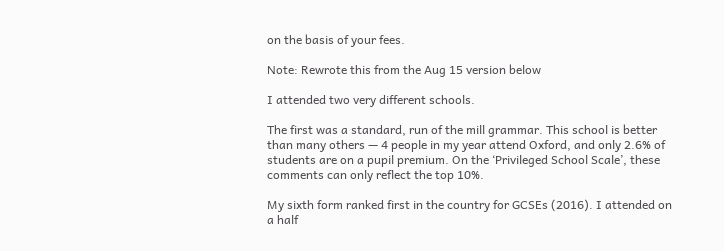on the basis of your fees.

Note: Rewrote this from the Aug 15 version below

I attended two very different schools.

The first was a standard, run of the mill grammar. This school is better than many others — 4 people in my year attend Oxford, and only 2.6% of students are on a pupil premium. On the ‘Privileged School Scale’, these comments can only reflect the top 10%.

My sixth form ranked first in the country for GCSEs (2016). I attended on a half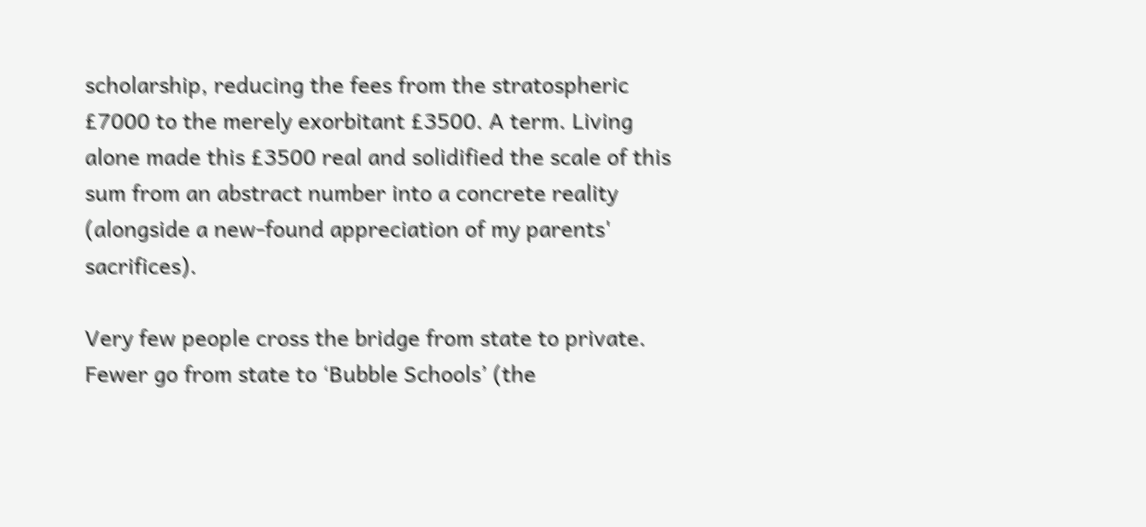scholarship, reducing the fees from the stratospheric £7000 to the merely exorbitant £3500. A term. Living alone made this £3500 real and solidified the scale of this sum from an abstract number into a concrete reality (alongside a new-found appreciation of my parents' sacrifices).

Very few people cross the bridge from state to private. Fewer go from state to ‘Bubble Schools’ (the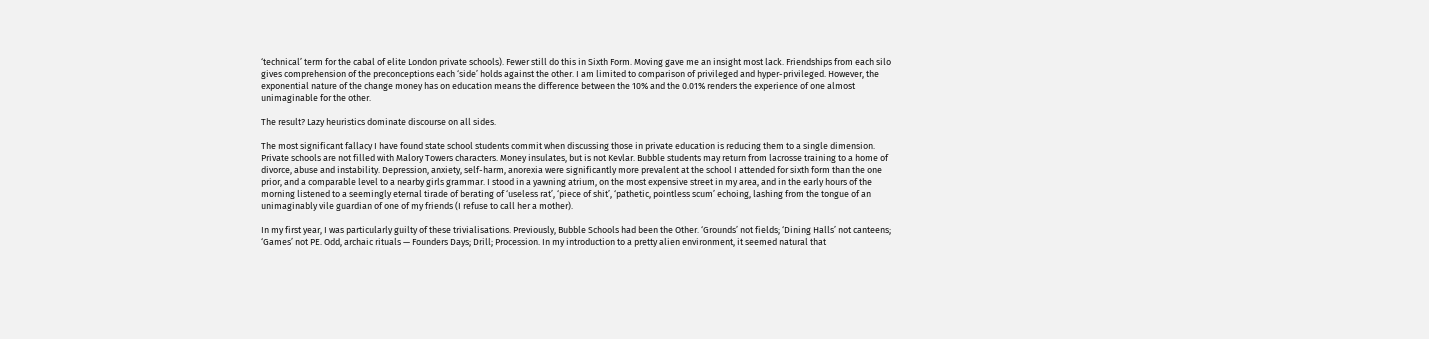‘technical’ term for the cabal of elite London private schools). Fewer still do this in Sixth Form. Moving gave me an insight most lack. Friendships from each silo gives comprehension of the preconceptions each ‘side’ holds against the other. I am limited to comparison of privileged and hyper-privileged. However, the exponential nature of the change money has on education means the difference between the 10% and the 0.01% renders the experience of one almost unimaginable for the other.

The result? Lazy heuristics dominate discourse on all sides.

The most significant fallacy I have found state school students commit when discussing those in private education is reducing them to a single dimension. Private schools are not filled with Malory Towers characters. Money insulates, but is not Kevlar. Bubble students may return from lacrosse training to a home of divorce, abuse and instability. Depression, anxiety, self-harm, anorexia were significantly more prevalent at the school I attended for sixth form than the one prior, and a comparable level to a nearby girls grammar. I stood in a yawning atrium, on the most expensive street in my area, and in the early hours of the morning listened to a seemingly eternal tirade of berating of ‘useless rat’, ‘piece of shit’, ‘pathetic, pointless scum’ echoing, lashing from the tongue of an unimaginably vile guardian of one of my friends (I refuse to call her a mother).

In my first year, I was particularly guilty of these trivialisations. Previously, Bubble Schools had been the Other. ‘Grounds’ not fields; ‘Dining Halls’ not canteens; ‘Games’ not PE. Odd, archaic rituals — Founders Days; Drill; Procession. In my introduction to a pretty alien environment, it seemed natural that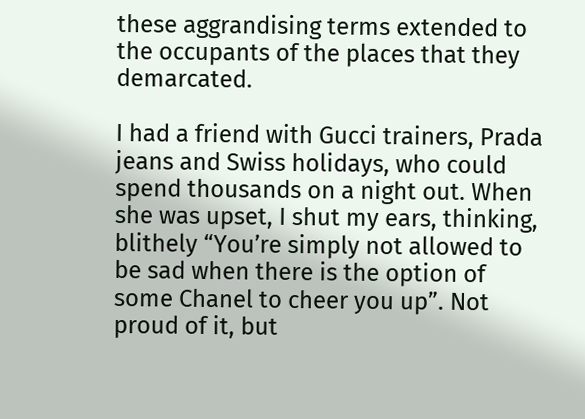these aggrandising terms extended to the occupants of the places that they demarcated.

I had a friend with Gucci trainers, Prada jeans and Swiss holidays, who could spend thousands on a night out. When she was upset, I shut my ears, thinking, blithely “You’re simply not allowed to be sad when there is the option of some Chanel to cheer you up”. Not proud of it, but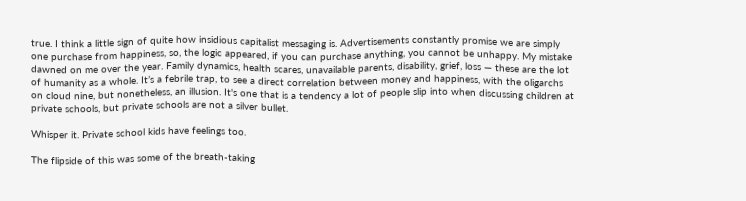true. I think a little sign of quite how insidious capitalist messaging is. Advertisements constantly promise we are simply one purchase from happiness, so, the logic appeared, if you can purchase anything, you cannot be unhappy. My mistake dawned on me over the year. Family dynamics, health scares, unavailable parents, disability, grief, loss — these are the lot of humanity as a whole. It’s a febrile trap, to see a direct correlation between money and happiness, with the oligarchs on cloud nine, but nonetheless, an illusion. It's one that is a tendency a lot of people slip into when discussing children at private schools, but private schools are not a silver bullet.

Whisper it. Private school kids have feelings too.

The flipside of this was some of the breath-taking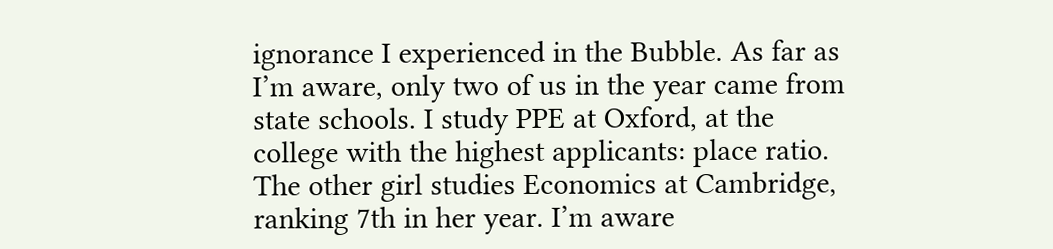ignorance I experienced in the Bubble. As far as I’m aware, only two of us in the year came from state schools. I study PPE at Oxford, at the college with the highest applicants: place ratio. The other girl studies Economics at Cambridge, ranking 7th in her year. I’m aware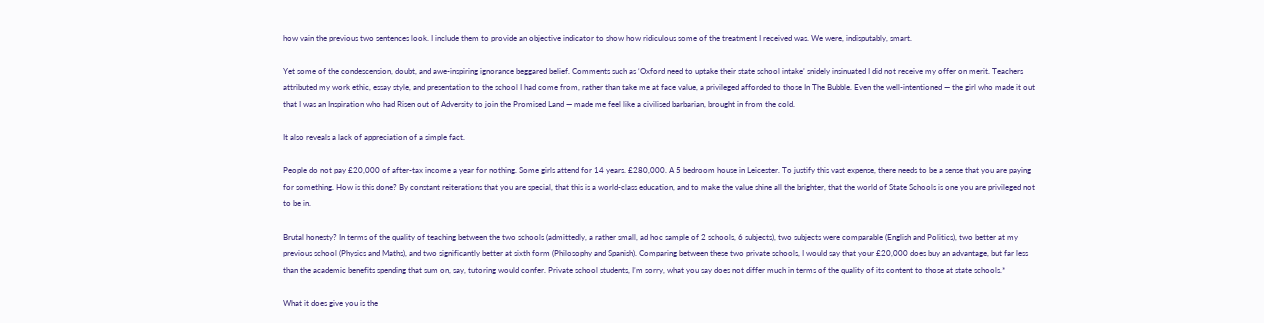how vain the previous two sentences look. I include them to provide an objective indicator to show how ridiculous some of the treatment I received was. We were, indisputably, smart.

Yet some of the condescension, doubt, and awe-inspiring ignorance beggared belief. Comments such as ‘Oxford need to uptake their state school intake’ snidely insinuated I did not receive my offer on merit. Teachers attributed my work ethic, essay style, and presentation to the school I had come from, rather than take me at face value, a privileged afforded to those In The Bubble. Even the well-intentioned — the girl who made it out that I was an Inspiration who had Risen out of Adversity to join the Promised Land — made me feel like a civilised barbarian, brought in from the cold.

It also reveals a lack of appreciation of a simple fact.

People do not pay £20,000 of after-tax income a year for nothing. Some girls attend for 14 years. £280,000. A 5 bedroom house in Leicester. To justify this vast expense, there needs to be a sense that you are paying for something. How is this done? By constant reiterations that you are special, that this is a world-class education, and to make the value shine all the brighter, that the world of State Schools is one you are privileged not to be in.

Brutal honesty? In terms of the quality of teaching between the two schools (admittedly, a rather small, ad hoc sample of 2 schools, 6 subjects), two subjects were comparable (English and Politics), two better at my previous school (Physics and Maths), and two significantly better at sixth form (Philosophy and Spanish). Comparing between these two private schools, I would say that your £20,000 does buy an advantage, but far less than the academic benefits spending that sum on, say, tutoring would confer. Private school students, I’m sorry, what you say does not differ much in terms of the quality of its content to those at state schools.*

What it does give you is the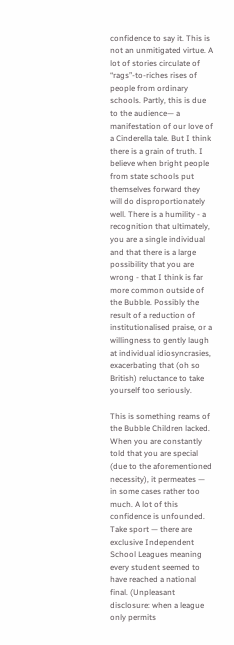confidence to say it. This is not an unmitigated virtue. A lot of stories circulate of “rags”-to-riches rises of people from ordinary schools. Partly, this is due to the audience— a manifestation of our love of a Cinderella tale. But I think there is a grain of truth. I believe when bright people from state schools put themselves forward they will do disproportionately well. There is a humility - a recognition that ultimately, you are a single individual and that there is a large possibility that you are wrong - that I think is far more common outside of the Bubble. Possibly the result of a reduction of institutionalised praise, or a willingness to gently laugh at individual idiosyncrasies, exacerbating that (oh so British) reluctance to take yourself too seriously.

This is something reams of the Bubble Children lacked. When you are constantly told that you are special (due to the aforementioned necessity), it permeates — in some cases rather too much. A lot of this confidence is unfounded. Take sport — there are exclusive Independent School Leagues meaning every student seemed to have reached a national final. (Unpleasant disclosure: when a league only permits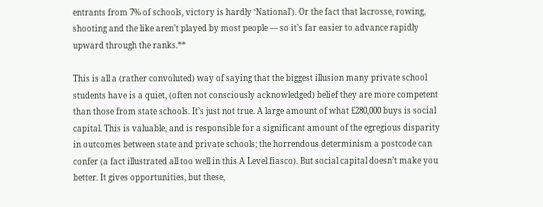entrants from 7% of schools, victory is hardly ‘National’). Or the fact that lacrosse, rowing, shooting and the like aren’t played by most people — so it’s far easier to advance rapidly upward through the ranks.**

This is all a (rather convoluted) way of saying that the biggest illusion many private school students have is a quiet, (often not consciously acknowledged) belief they are more competent than those from state schools. It’s just not true. A large amount of what £280,000 buys is social capital. This is valuable, and is responsible for a significant amount of the egregious disparity in outcomes between state and private schools; the horrendous determinism a postcode can confer (a fact illustrated all too well in this A Level fiasco). But social capital doesn’t make you better. It gives opportunities, but these,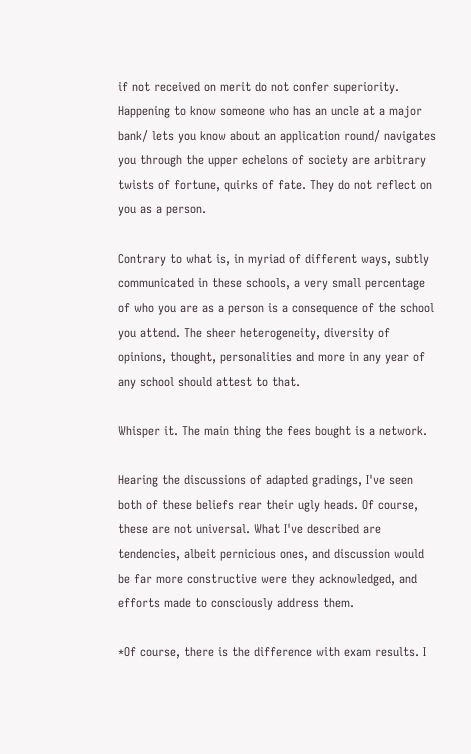if not received on merit do not confer superiority. Happening to know someone who has an uncle at a major bank/ lets you know about an application round/ navigates you through the upper echelons of society are arbitrary twists of fortune, quirks of fate. They do not reflect on you as a person.

Contrary to what is, in myriad of different ways, subtly communicated in these schools, a very small percentage of who you are as a person is a consequence of the school you attend. The sheer heterogeneity, diversity of opinions, thought, personalities and more in any year of any school should attest to that.

Whisper it. The main thing the fees bought is a network.

Hearing the discussions of adapted gradings, I've seen both of these beliefs rear their ugly heads. Of course, these are not universal. What I've described are tendencies, albeit pernicious ones, and discussion would be far more constructive were they acknowledged, and efforts made to consciously address them.

*Of course, there is the difference with exam results. I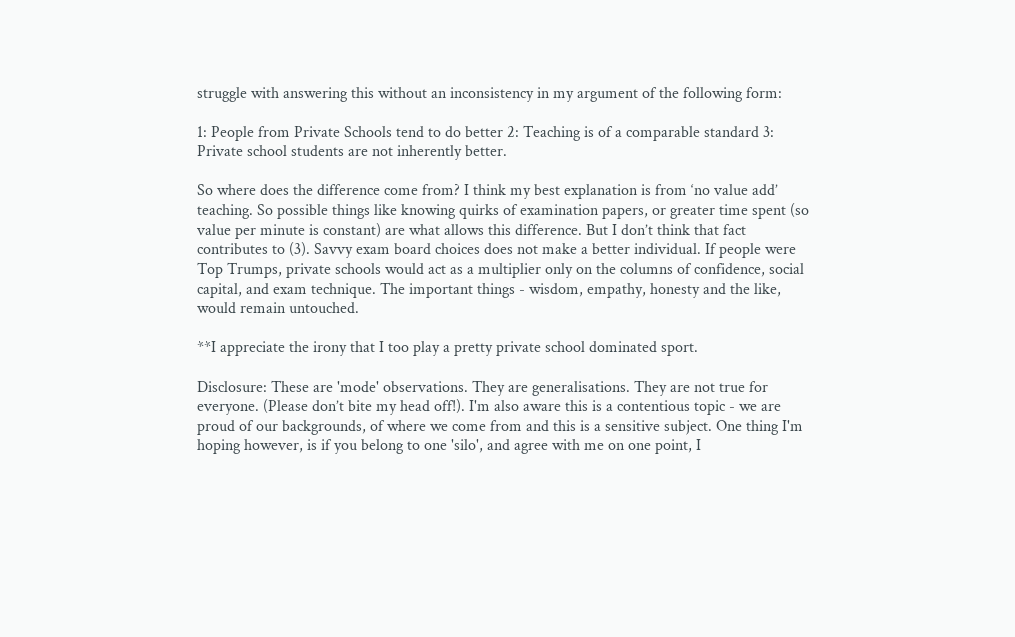struggle with answering this without an inconsistency in my argument of the following form:

1: People from Private Schools tend to do better 2: Teaching is of a comparable standard 3: Private school students are not inherently better.

So where does the difference come from? I think my best explanation is from ‘no value add’ teaching. So possible things like knowing quirks of examination papers, or greater time spent (so value per minute is constant) are what allows this difference. But I don’t think that fact contributes to (3). Savvy exam board choices does not make a better individual. If people were Top Trumps, private schools would act as a multiplier only on the columns of confidence, social capital, and exam technique. The important things - wisdom, empathy, honesty and the like, would remain untouched.

**I appreciate the irony that I too play a pretty private school dominated sport.

Disclosure: These are 'mode' observations. They are generalisations. They are not true for everyone. (Please don’t bite my head off!). I'm also aware this is a contentious topic - we are proud of our backgrounds, of where we come from and this is a sensitive subject. One thing I'm hoping however, is if you belong to one 'silo', and agree with me on one point, I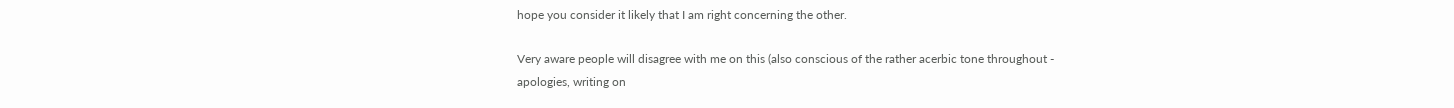hope you consider it likely that I am right concerning the other.

Very aware people will disagree with me on this (also conscious of the rather acerbic tone throughout - apologies, writing on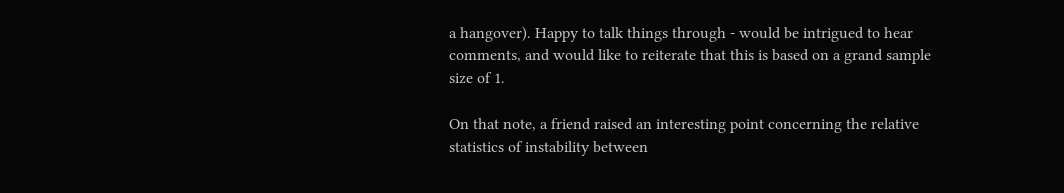a hangover). Happy to talk things through - would be intrigued to hear comments, and would like to reiterate that this is based on a grand sample size of 1.

On that note, a friend raised an interesting point concerning the relative statistics of instability between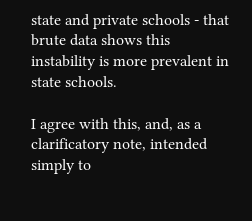state and private schools - that brute data shows this instability is more prevalent in state schools.

I agree with this, and, as a clarificatory note, intended simply to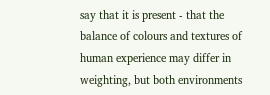say that it is present - that the balance of colours and textures of human experience may differ in weighting, but both environments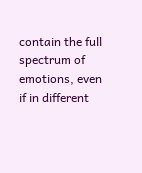contain the full spectrum of emotions, even if in different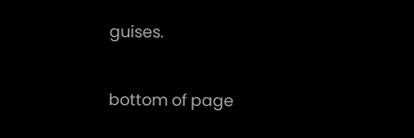guises.

bottom of page